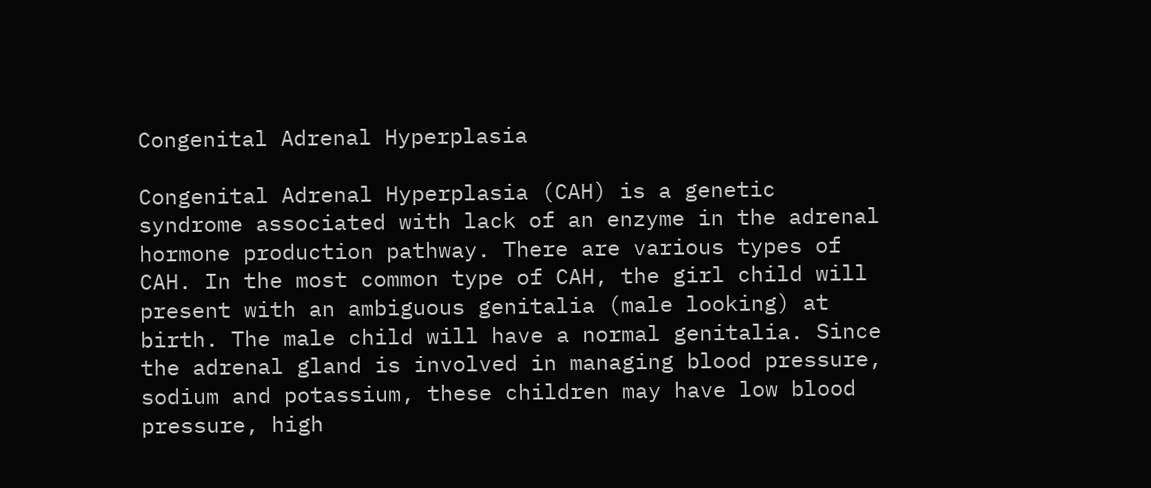Congenital Adrenal Hyperplasia

Congenital Adrenal Hyperplasia (CAH) is a genetic syndrome associated with lack of an enzyme in the adrenal hormone production pathway. There are various types of CAH. In the most common type of CAH, the girl child will present with an ambiguous genitalia (male looking) at birth. The male child will have a normal genitalia. Since the adrenal gland is involved in managing blood pressure, sodium and potassium, these children may have low blood pressure, high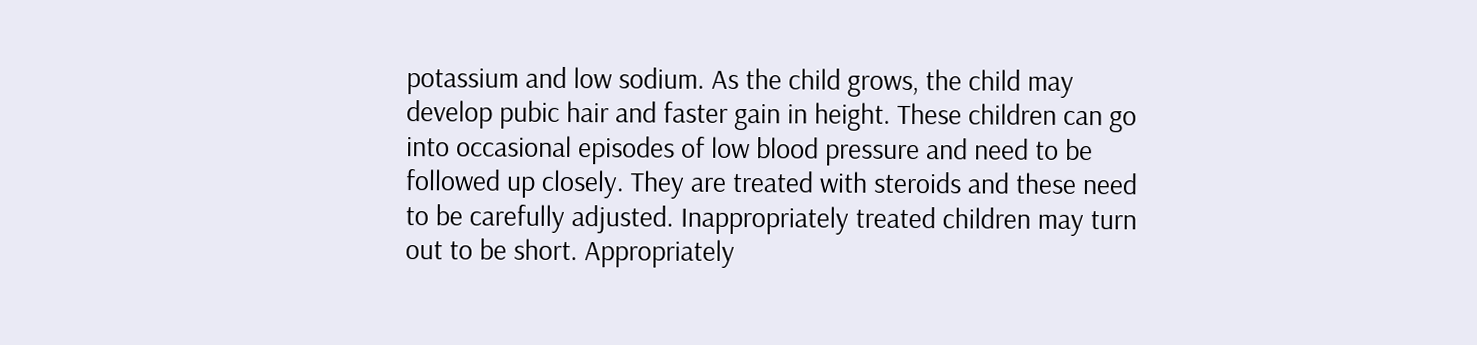potassium and low sodium. As the child grows, the child may develop pubic hair and faster gain in height. These children can go into occasional episodes of low blood pressure and need to be followed up closely. They are treated with steroids and these need to be carefully adjusted. Inappropriately treated children may turn out to be short. Appropriately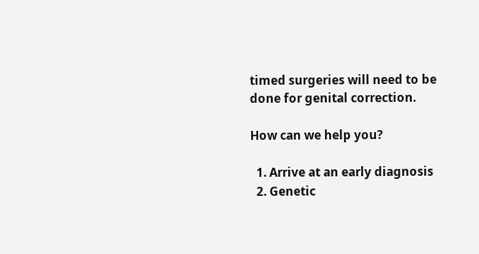timed surgeries will need to be done for genital correction.

How can we help you?

  1. Arrive at an early diagnosis
  2. Genetic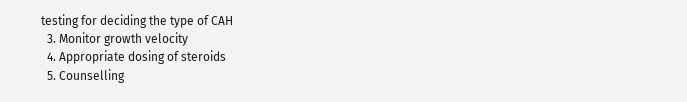testing for deciding the type of CAH
  3. Monitor growth velocity
  4. Appropriate dosing of steroids
  5. Counselling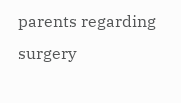parents regarding surgery